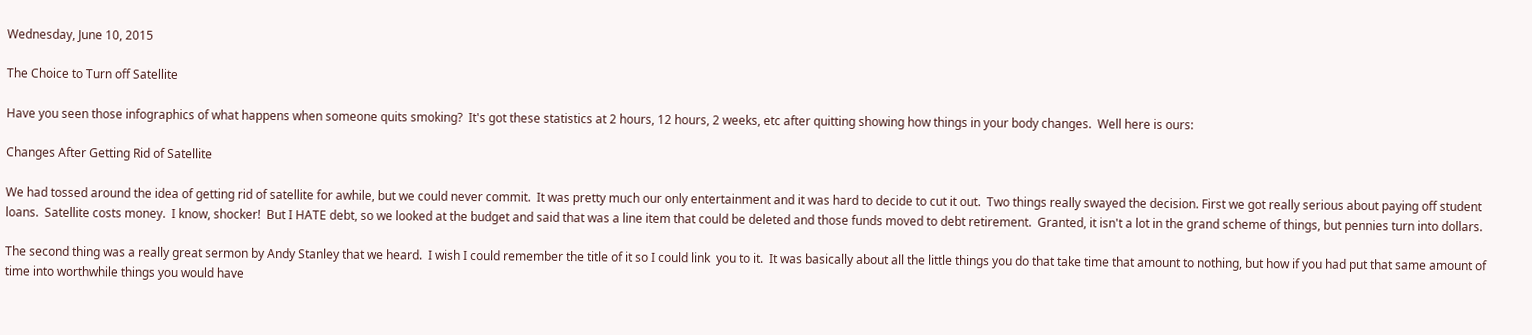Wednesday, June 10, 2015

The Choice to Turn off Satellite

Have you seen those infographics of what happens when someone quits smoking?  It's got these statistics at 2 hours, 12 hours, 2 weeks, etc after quitting showing how things in your body changes.  Well here is ours:

Changes After Getting Rid of Satellite

We had tossed around the idea of getting rid of satellite for awhile, but we could never commit.  It was pretty much our only entertainment and it was hard to decide to cut it out.  Two things really swayed the decision. First we got really serious about paying off student loans.  Satellite costs money.  I know, shocker!  But I HATE debt, so we looked at the budget and said that was a line item that could be deleted and those funds moved to debt retirement.  Granted, it isn't a lot in the grand scheme of things, but pennies turn into dollars.

The second thing was a really great sermon by Andy Stanley that we heard.  I wish I could remember the title of it so I could link  you to it.  It was basically about all the little things you do that take time that amount to nothing, but how if you had put that same amount of time into worthwhile things you would have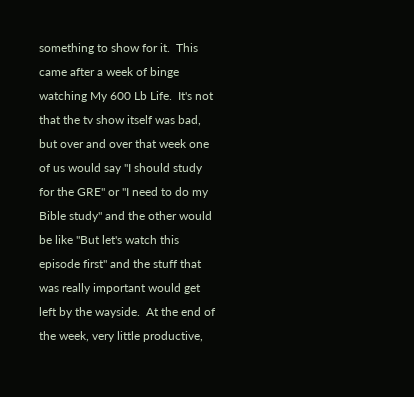something to show for it.  This came after a week of binge watching My 600 Lb Life.  It's not that the tv show itself was bad, but over and over that week one of us would say "I should study for the GRE" or "I need to do my Bible study" and the other would be like "But let's watch this episode first" and the stuff that was really important would get left by the wayside.  At the end of the week, very little productive,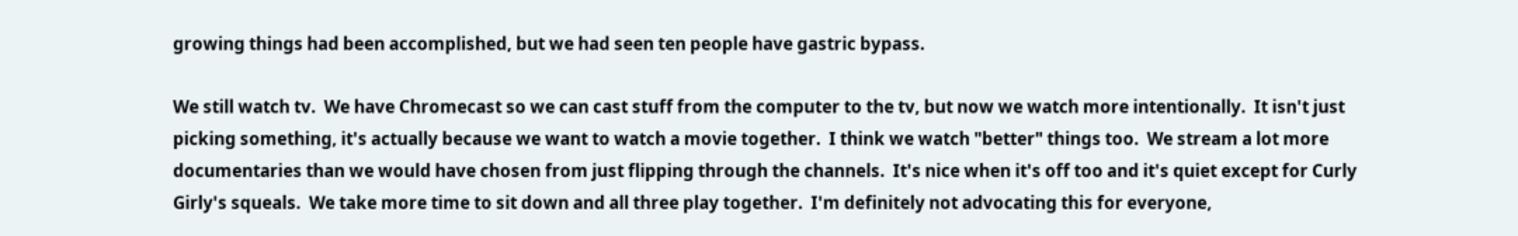growing things had been accomplished, but we had seen ten people have gastric bypass.

We still watch tv.  We have Chromecast so we can cast stuff from the computer to the tv, but now we watch more intentionally.  It isn't just picking something, it's actually because we want to watch a movie together.  I think we watch "better" things too.  We stream a lot more documentaries than we would have chosen from just flipping through the channels.  It's nice when it's off too and it's quiet except for Curly Girly's squeals.  We take more time to sit down and all three play together.  I'm definitely not advocating this for everyone,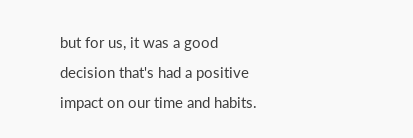but for us, it was a good decision that's had a positive impact on our time and habits.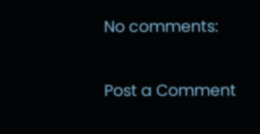No comments:

Post a Comment